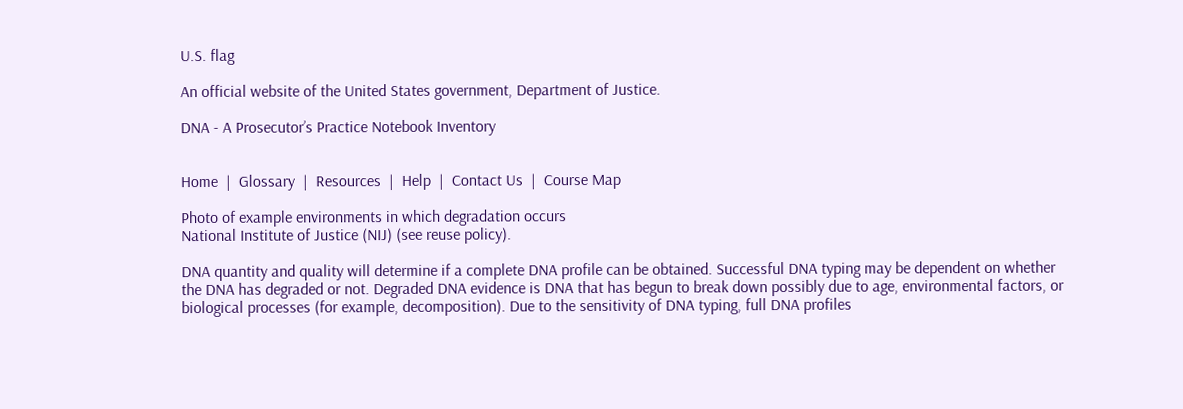U.S. flag

An official website of the United States government, Department of Justice.

DNA - A Prosecutor’s Practice Notebook Inventory


Home  |  Glossary  |  Resources  |  Help  |  Contact Us  |  Course Map

Photo of example environments in which degradation occurs
National Institute of Justice (NIJ) (see reuse policy).

DNA quantity and quality will determine if a complete DNA profile can be obtained. Successful DNA typing may be dependent on whether the DNA has degraded or not. Degraded DNA evidence is DNA that has begun to break down possibly due to age, environmental factors, or biological processes (for example, decomposition). Due to the sensitivity of DNA typing, full DNA profiles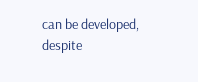can be developed, despite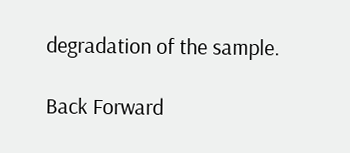degradation of the sample.

Back Forward